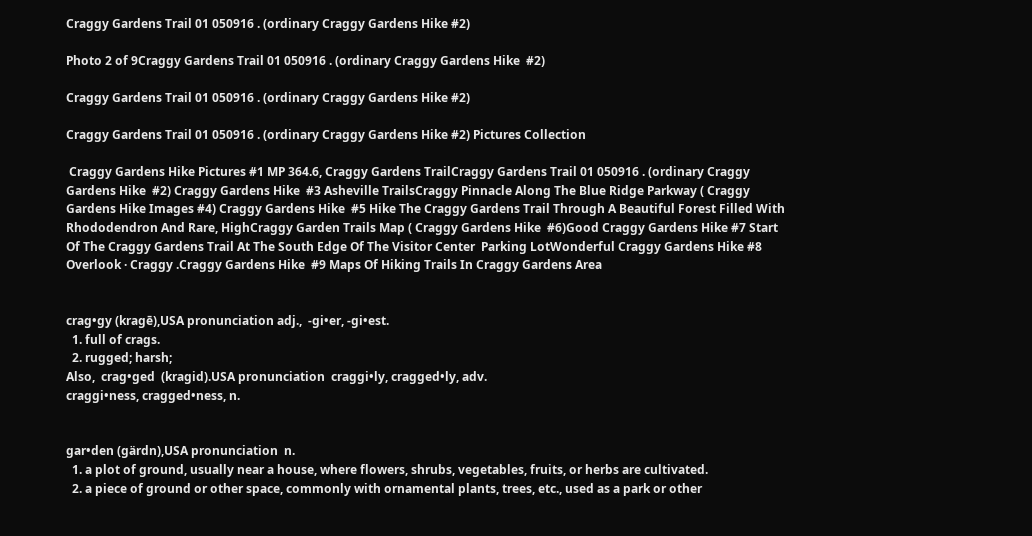Craggy Gardens Trail 01 050916 . (ordinary Craggy Gardens Hike #2)

Photo 2 of 9Craggy Gardens Trail 01 050916 . (ordinary Craggy Gardens Hike  #2)

Craggy Gardens Trail 01 050916 . (ordinary Craggy Gardens Hike #2)

Craggy Gardens Trail 01 050916 . (ordinary Craggy Gardens Hike #2) Pictures Collection

 Craggy Gardens Hike Pictures #1 MP 364.6, Craggy Gardens TrailCraggy Gardens Trail 01 050916 . (ordinary Craggy Gardens Hike  #2) Craggy Gardens Hike  #3 Asheville TrailsCraggy Pinnacle Along The Blue Ridge Parkway ( Craggy Gardens Hike Images #4) Craggy Gardens Hike  #5 Hike The Craggy Gardens Trail Through A Beautiful Forest Filled With  Rhododendron And Rare, HighCraggy Garden Trails Map ( Craggy Gardens Hike  #6)Good Craggy Gardens Hike #7 Start Of The Craggy Gardens Trail At The South Edge Of The Visitor Center  Parking LotWonderful Craggy Gardens Hike #8 Overlook · Craggy .Craggy Gardens Hike  #9 Maps Of Hiking Trails In Craggy Gardens Area


crag•gy (kragē),USA pronunciation adj.,  -gi•er, -gi•est.
  1. full of crags.
  2. rugged; harsh;
Also,  crag•ged  (kragid).USA pronunciation  craggi•ly, cragged•ly, adv.
craggi•ness, cragged•ness, n.


gar•den (gärdn),USA pronunciation  n.
  1. a plot of ground, usually near a house, where flowers, shrubs, vegetables, fruits, or herbs are cultivated.
  2. a piece of ground or other space, commonly with ornamental plants, trees, etc., used as a park or other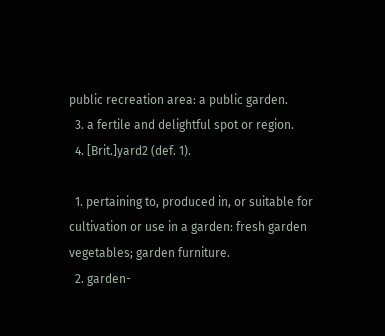public recreation area: a public garden.
  3. a fertile and delightful spot or region.
  4. [Brit.]yard2 (def. 1).

  1. pertaining to, produced in, or suitable for cultivation or use in a garden: fresh garden vegetables; garden furniture.
  2. garden-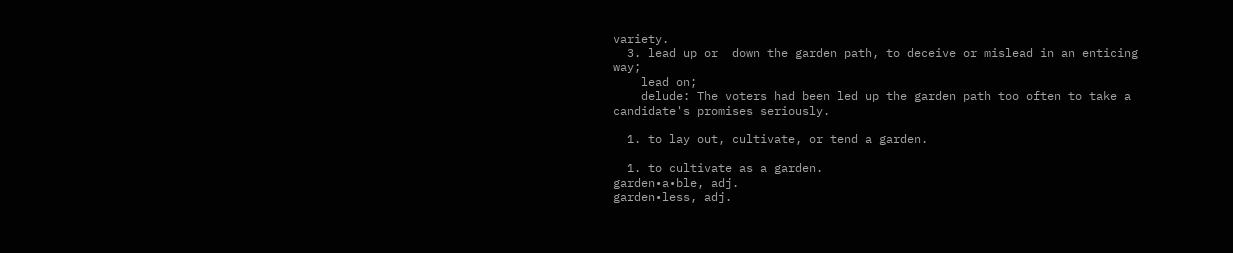variety.
  3. lead up or  down the garden path, to deceive or mislead in an enticing way;
    lead on;
    delude: The voters had been led up the garden path too often to take a candidate's promises seriously.

  1. to lay out, cultivate, or tend a garden.

  1. to cultivate as a garden.
garden•a•ble, adj.
garden•less, adj.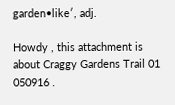garden•like′, adj.

Howdy , this attachment is about Craggy Gardens Trail 01 050916 .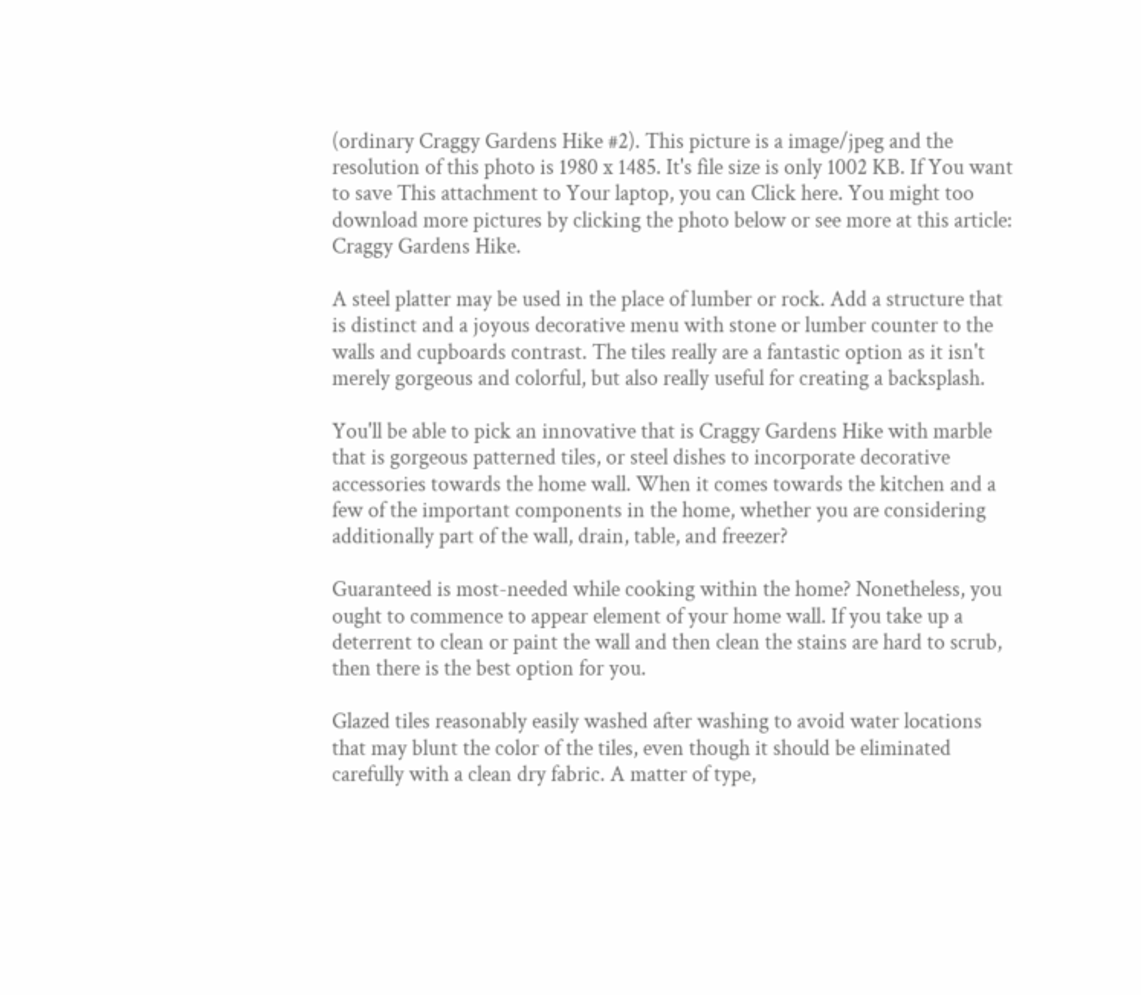(ordinary Craggy Gardens Hike #2). This picture is a image/jpeg and the resolution of this photo is 1980 x 1485. It's file size is only 1002 KB. If You want to save This attachment to Your laptop, you can Click here. You might too download more pictures by clicking the photo below or see more at this article: Craggy Gardens Hike.

A steel platter may be used in the place of lumber or rock. Add a structure that is distinct and a joyous decorative menu with stone or lumber counter to the walls and cupboards contrast. The tiles really are a fantastic option as it isn't merely gorgeous and colorful, but also really useful for creating a backsplash.

You'll be able to pick an innovative that is Craggy Gardens Hike with marble that is gorgeous patterned tiles, or steel dishes to incorporate decorative accessories towards the home wall. When it comes towards the kitchen and a few of the important components in the home, whether you are considering additionally part of the wall, drain, table, and freezer?

Guaranteed is most-needed while cooking within the home? Nonetheless, you ought to commence to appear element of your home wall. If you take up a deterrent to clean or paint the wall and then clean the stains are hard to scrub, then there is the best option for you.

Glazed tiles reasonably easily washed after washing to avoid water locations that may blunt the color of the tiles, even though it should be eliminated carefully with a clean dry fabric. A matter of type,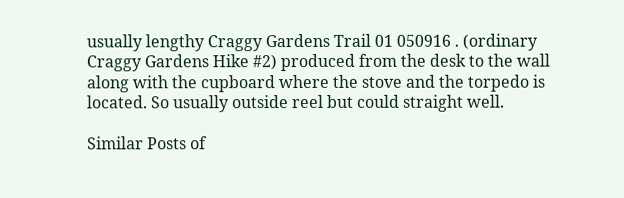usually lengthy Craggy Gardens Trail 01 050916 . (ordinary Craggy Gardens Hike #2) produced from the desk to the wall along with the cupboard where the stove and the torpedo is located. So usually outside reel but could straight well.

Similar Posts of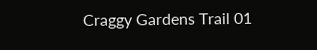Craggy Gardens Trail 01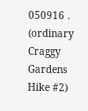050916 . (ordinary Craggy Gardens Hike #2)